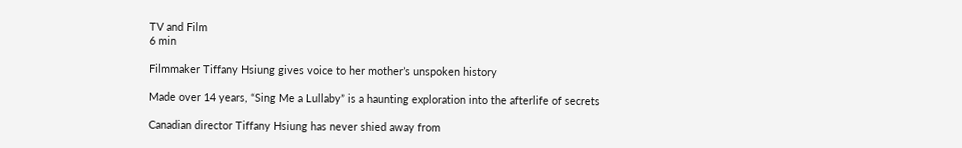TV and Film
6 min

Filmmaker Tiffany Hsiung gives voice to her mother’s unspoken history

Made over 14 years, “Sing Me a Lullaby” is a haunting exploration into the afterlife of secrets

Canadian director Tiffany Hsiung has never shied away from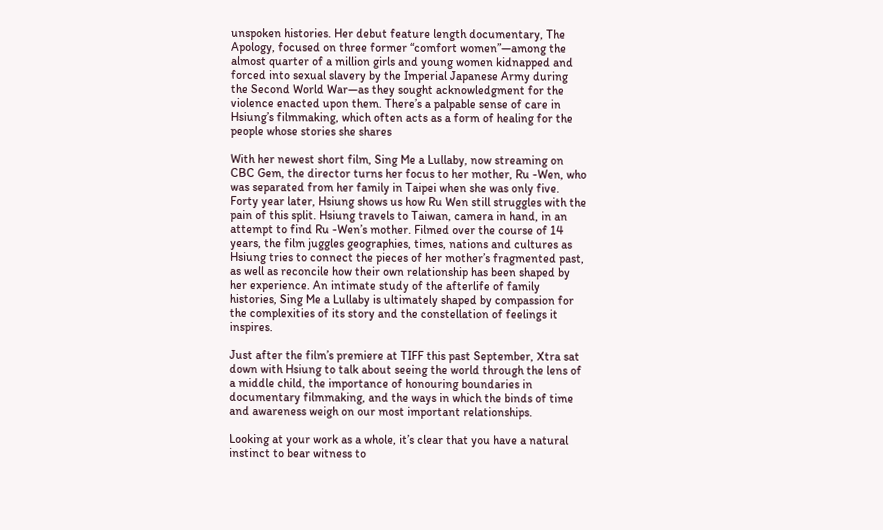unspoken histories. Her debut feature length documentary, The Apology, focused on three former “comfort women”—among the almost quarter of a million girls and young women kidnapped and forced into sexual slavery by the Imperial Japanese Army during the Second World War—as they sought acknowledgment for the violence enacted upon them. There’s a palpable sense of care in Hsiung’s filmmaking, which often acts as a form of healing for the people whose stories she shares

With her newest short film, Sing Me a Lullaby, now streaming on CBC Gem, the director turns her focus to her mother, Ru -Wen, who was separated from her family in Taipei when she was only five. Forty year later, Hsiung shows us how Ru Wen still struggles with the pain of this split. Hsiung travels to Taiwan, camera in hand, in an attempt to find Ru -Wen’s mother. Filmed over the course of 14 years, the film juggles geographies, times, nations and cultures as Hsiung tries to connect the pieces of her mother’s fragmented past, as well as reconcile how their own relationship has been shaped by her experience. An intimate study of the afterlife of family histories, Sing Me a Lullaby is ultimately shaped by compassion for the complexities of its story and the constellation of feelings it inspires.

Just after the film’s premiere at TIFF this past September, Xtra sat down with Hsiung to talk about seeing the world through the lens of a middle child, the importance of honouring boundaries in documentary filmmaking, and the ways in which the binds of time and awareness weigh on our most important relationships.

Looking at your work as a whole, it’s clear that you have a natural instinct to bear witness to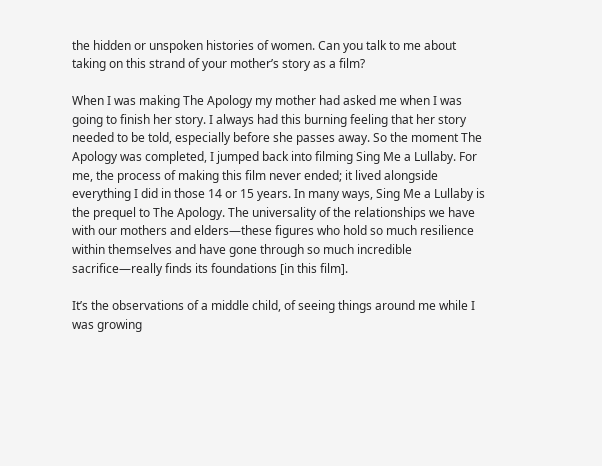the hidden or unspoken histories of women. Can you talk to me about taking on this strand of your mother’s story as a film?

When I was making The Apology my mother had asked me when I was going to finish her story. I always had this burning feeling that her story needed to be told, especially before she passes away. So the moment The Apology was completed, I jumped back into filming Sing Me a Lullaby. For me, the process of making this film never ended; it lived alongside everything I did in those 14 or 15 years. In many ways, Sing Me a Lullaby is the prequel to The Apology. The universality of the relationships we have with our mothers and elders—these figures who hold so much resilience within themselves and have gone through so much incredible sacrifice—really finds its foundations [in this film].

It’s the observations of a middle child, of seeing things around me while I was growing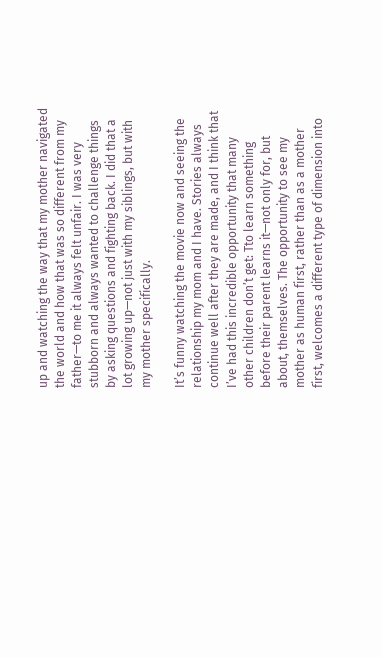up and watching the way that my mother navigated the world and how that was so different from my father—to me it always felt unfair. I was very stubborn and always wanted to challenge things by asking questions and fighting back. I did that a lot growing up—not just with my siblings, but with my mother specifically.

It’s funny watching the movie now and seeing the relationship my mom and I have. Stories always continue well after they are made, and I think that I’ve had this incredible opportunity that many other children don’t get: Tto learn something before their parent learns it—not only for, but about, themselves. The opportunity to see my mother as human first, rather than as a mother first, welcomes a different type of dimension into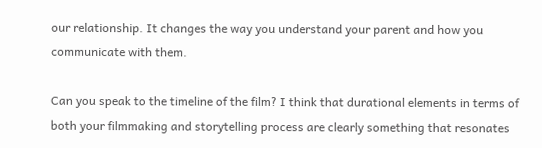our relationship. It changes the way you understand your parent and how you communicate with them.

Can you speak to the timeline of the film? I think that durational elements in terms of both your filmmaking and storytelling process are clearly something that resonates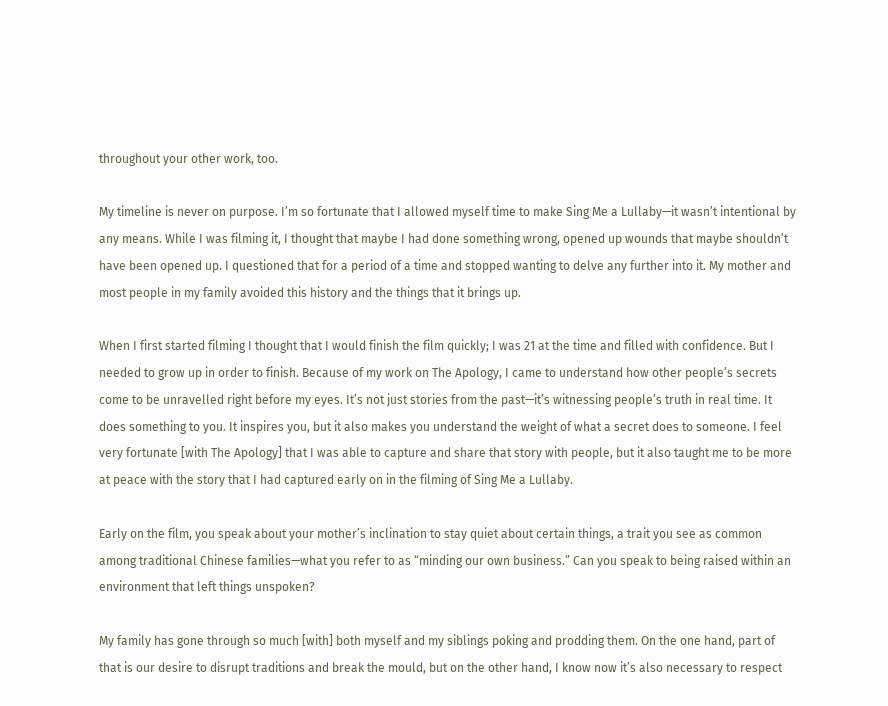throughout your other work, too.

My timeline is never on purpose. I’m so fortunate that I allowed myself time to make Sing Me a Lullaby—it wasn’t intentional by any means. While I was filming it, I thought that maybe I had done something wrong, opened up wounds that maybe shouldn’t have been opened up. I questioned that for a period of a time and stopped wanting to delve any further into it. My mother and most people in my family avoided this history and the things that it brings up.

When I first started filming I thought that I would finish the film quickly; I was 21 at the time and filled with confidence. But I needed to grow up in order to finish. Because of my work on The Apology, I came to understand how other people’s secrets come to be unravelled right before my eyes. It’s not just stories from the past—it’s witnessing people’s truth in real time. It does something to you. It inspires you, but it also makes you understand the weight of what a secret does to someone. I feel very fortunate [with The Apology] that I was able to capture and share that story with people, but it also taught me to be more at peace with the story that I had captured early on in the filming of Sing Me a Lullaby.

Early on the film, you speak about your mother’s inclination to stay quiet about certain things, a trait you see as common among traditional Chinese families—what you refer to as “minding our own business.” Can you speak to being raised within an environment that left things unspoken?

My family has gone through so much [with] both myself and my siblings poking and prodding them. On the one hand, part of that is our desire to disrupt traditions and break the mould, but on the other hand, I know now it’s also necessary to respect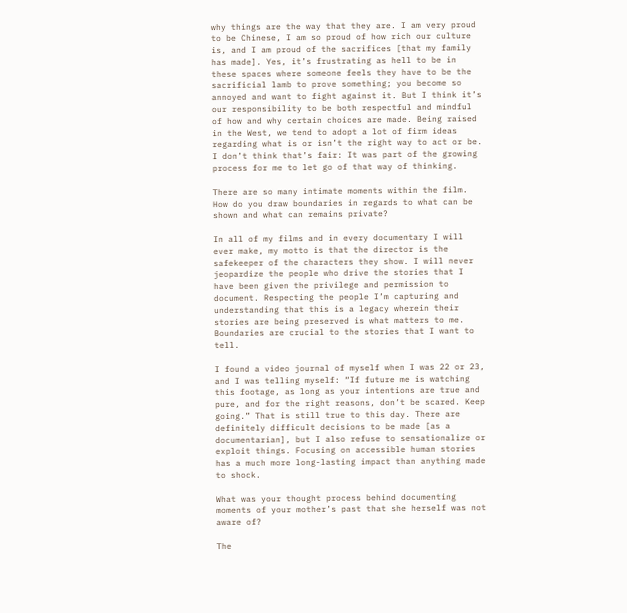why things are the way that they are. I am very proud to be Chinese, I am so proud of how rich our culture is, and I am proud of the sacrifices [that my family has made]. Yes, it’s frustrating as hell to be in these spaces where someone feels they have to be the sacrificial lamb to prove something; you become so annoyed and want to fight against it. But I think it’s our responsibility to be both respectful and mindful of how and why certain choices are made. Being raised in the West, we tend to adopt a lot of firm ideas regarding what is or isn’t the right way to act or be. I don’t think that’s fair: It was part of the growing process for me to let go of that way of thinking.

There are so many intimate moments within the film. How do you draw boundaries in regards to what can be shown and what can remains private?

In all of my films and in every documentary I will ever make, my motto is that the director is the safekeeper of the characters they show. I will never jeopardize the people who drive the stories that I have been given the privilege and permission to document. Respecting the people I’m capturing and understanding that this is a legacy wherein their stories are being preserved is what matters to me. Boundaries are crucial to the stories that I want to tell.

I found a video journal of myself when I was 22 or 23, and I was telling myself: “If future me is watching this footage, as long as your intentions are true and pure, and for the right reasons, don’t be scared. Keep going.” That is still true to this day. There are definitely difficult decisions to be made [as a documentarian], but I also refuse to sensationalize or exploit things. Focusing on accessible human stories has a much more long-lasting impact than anything made to shock.

What was your thought process behind documenting moments of your mother’s past that she herself was not aware of?

The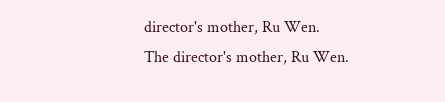director's mother, Ru Wen.
The director's mother, Ru Wen.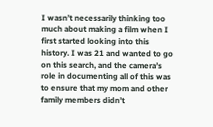I wasn’t necessarily thinking too much about making a film when I first started looking into this history. I was 21 and wanted to go on this search, and the camera’s role in documenting all of this was to ensure that my mom and other family members didn’t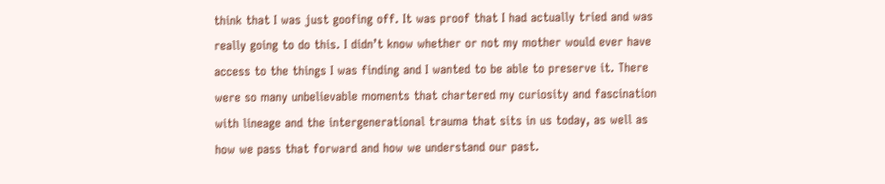think that I was just goofing off. It was proof that I had actually tried and was really going to do this. I didn’t know whether or not my mother would ever have access to the things I was finding and I wanted to be able to preserve it. There were so many unbelievable moments that chartered my curiosity and fascination with lineage and the intergenerational trauma that sits in us today, as well as how we pass that forward and how we understand our past.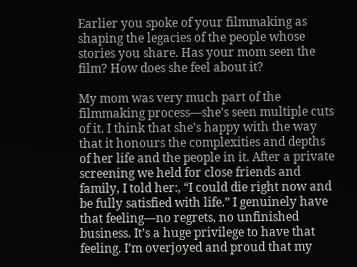Earlier you spoke of your filmmaking as shaping the legacies of the people whose stories you share. Has your mom seen the film? How does she feel about it?

My mom was very much part of the filmmaking process—she’s seen multiple cuts of it. I think that she’s happy with the way that it honours the complexities and depths of her life and the people in it. After a private screening we held for close friends and family, I told her:, “I could die right now and be fully satisfied with life.” I genuinely have that feeling—no regrets, no unfinished business. It’s a huge privilege to have that feeling. I’m overjoyed and proud that my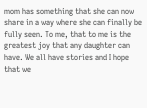mom has something that she can now share in a way where she can finally be fully seen. To me, that to me is the greatest joy that any daughter can have. We all have stories and I hope that we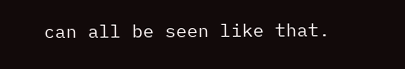can all be seen like that.